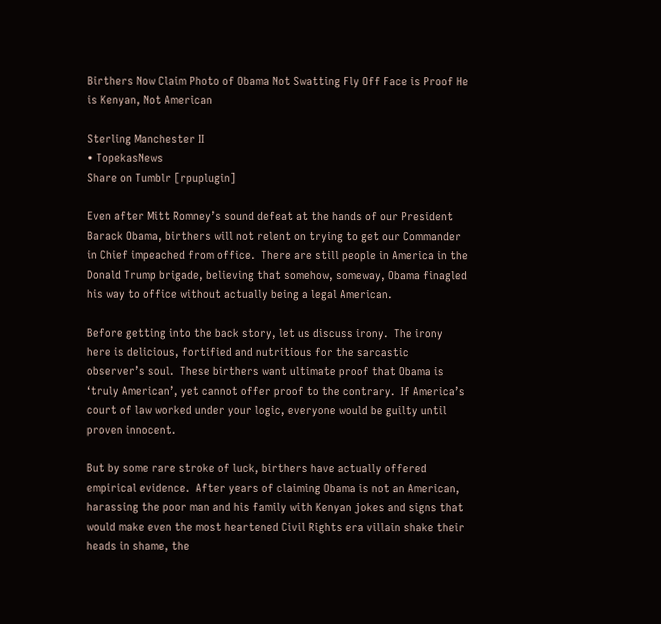Birthers Now Claim Photo of Obama Not Swatting Fly Off Face is Proof He is Kenyan, Not American

Sterling Manchester II
• TopekasNews
Share on Tumblr [rpuplugin]

Even after Mitt Romney’s sound defeat at the hands of our President Barack Obama, birthers will not relent on trying to get our Commander in Chief impeached from office.  There are still people in America in the Donald Trump brigade, believing that somehow, someway, Obama finagled his way to office without actually being a legal American.

Before getting into the back story, let us discuss irony.  The irony here is delicious, fortified and nutritious for the sarcastic observer’s soul.  These birthers want ultimate proof that Obama is ‘truly American’, yet cannot offer proof to the contrary.  If America’s court of law worked under your logic, everyone would be guilty until proven innocent.

But by some rare stroke of luck, birthers have actually offered empirical evidence.  After years of claiming Obama is not an American, harassing the poor man and his family with Kenyan jokes and signs that would make even the most heartened Civil Rights era villain shake their heads in shame, the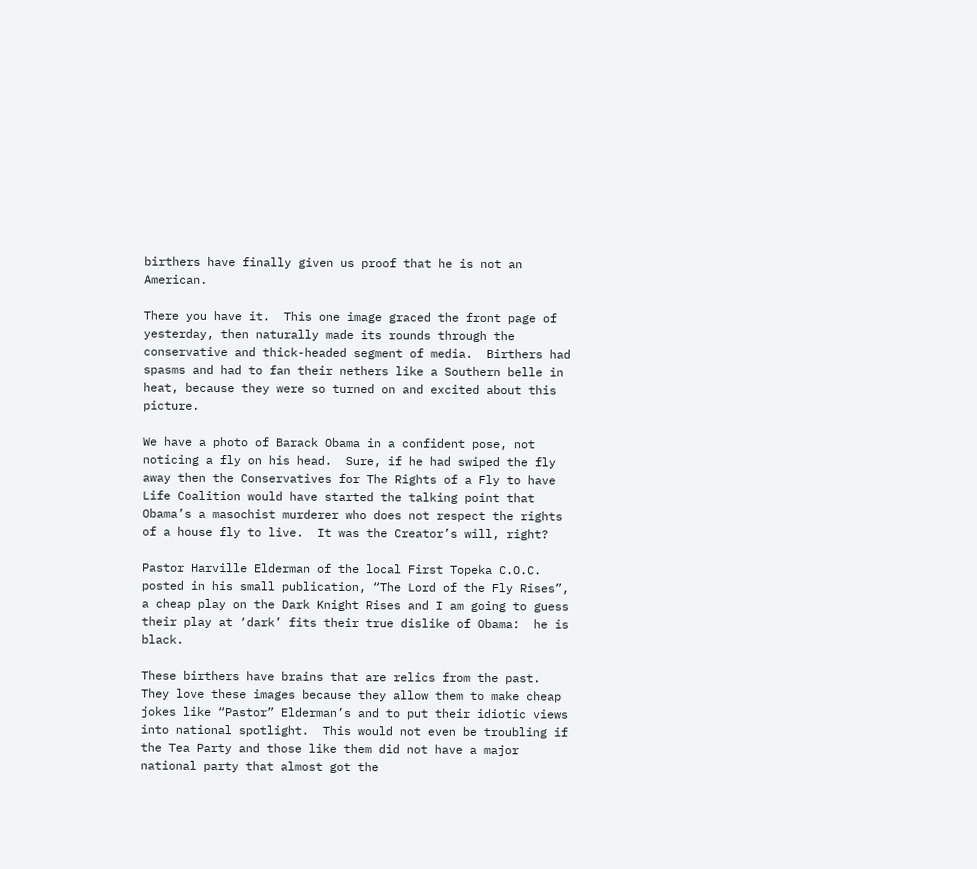birthers have finally given us proof that he is not an American.

There you have it.  This one image graced the front page of yesterday, then naturally made its rounds through the conservative and thick-headed segment of media.  Birthers had spasms and had to fan their nethers like a Southern belle in heat, because they were so turned on and excited about this picture.

We have a photo of Barack Obama in a confident pose, not noticing a fly on his head.  Sure, if he had swiped the fly away then the Conservatives for The Rights of a Fly to have Life Coalition would have started the talking point that Obama’s a masochist murderer who does not respect the rights of a house fly to live.  It was the Creator’s will, right?

Pastor Harville Elderman of the local First Topeka C.O.C. posted in his small publication, “The Lord of the Fly Rises”, a cheap play on the Dark Knight Rises and I am going to guess their play at ‘dark’ fits their true dislike of Obama:  he is black.

These birthers have brains that are relics from the past.  They love these images because they allow them to make cheap jokes like “Pastor” Elderman’s and to put their idiotic views into national spotlight.  This would not even be troubling if the Tea Party and those like them did not have a major national party that almost got the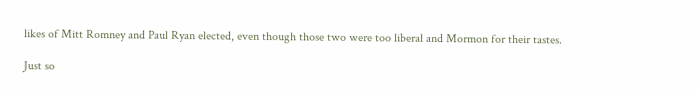likes of Mitt Romney and Paul Ryan elected, even though those two were too liberal and Mormon for their tastes.

Just so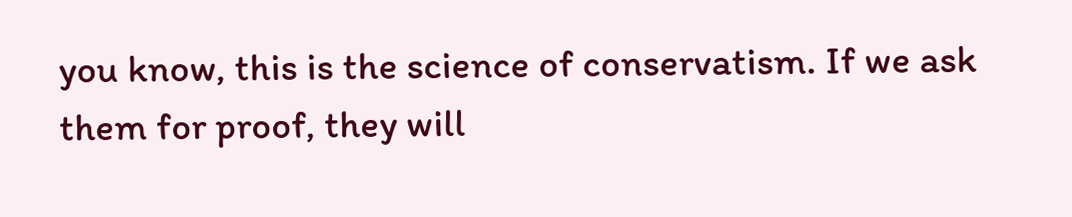you know, this is the science of conservatism. If we ask them for proof, they will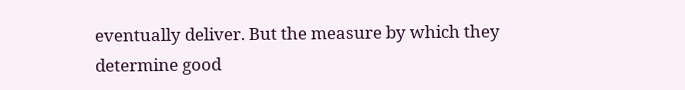eventually deliver. But the measure by which they determine good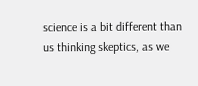science is a bit different than us thinking skeptics, as we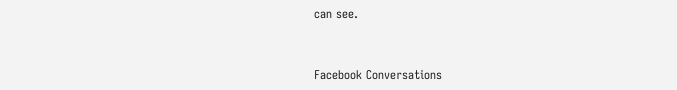can see.


Facebook Conversations